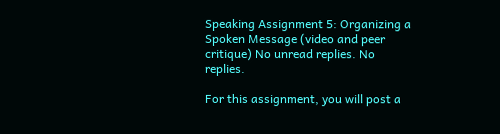Speaking Assignment 5: Organizing a Spoken Message (video and peer critique) No unread replies. No replies.

For this assignment, you will post a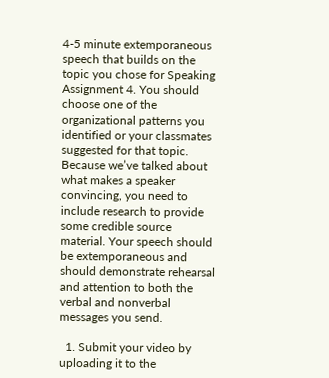4-5 minute extemporaneous speech that builds on the topic you chose for Speaking Assignment 4. You should choose one of the organizational patterns you identified or your classmates suggested for that topic. Because we’ve talked about what makes a speaker convincing, you need to include research to provide some credible source material. Your speech should be extemporaneous and should demonstrate rehearsal and attention to both the verbal and nonverbal messages you send.

  1. Submit your video by uploading it to the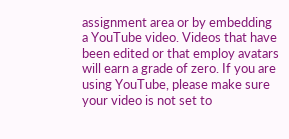assignment area or by embedding a YouTube video. Videos that have been edited or that employ avatars will earn a grade of zero. If you are using YouTube, please make sure your video is not set to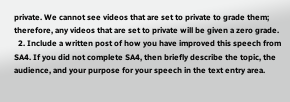private. We cannot see videos that are set to private to grade them; therefore, any videos that are set to private will be given a zero grade.
  2. Include a written post of how you have improved this speech from SA4. If you did not complete SA4, then briefly describe the topic, the audience, and your purpose for your speech in the text entry area.